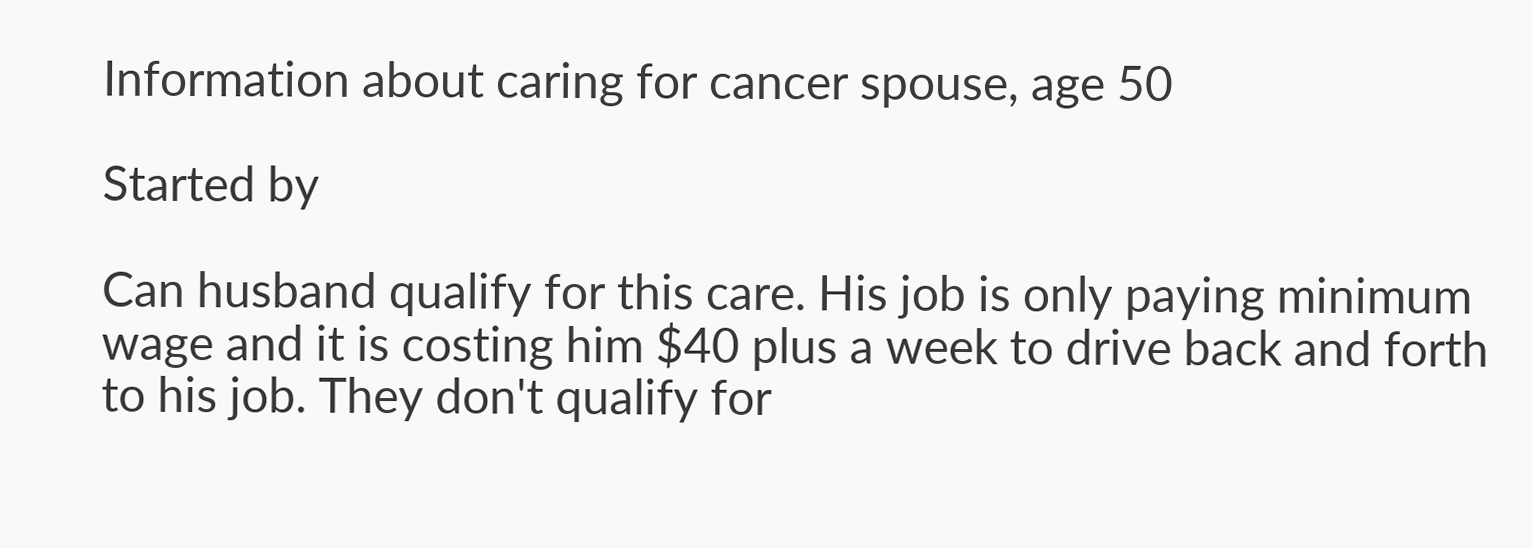Information about caring for cancer spouse, age 50

Started by

Can husband qualify for this care. His job is only paying minimum wage and it is costing him $40 plus a week to drive back and forth to his job. They don't qualify for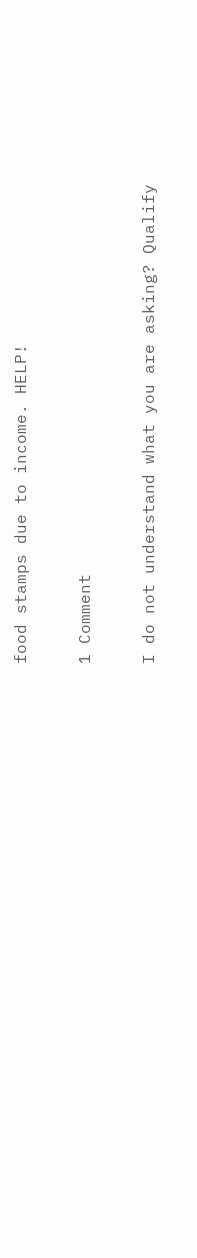food stamps due to income. HELP!

1 Comment

I do not understand what you are asking? Qualify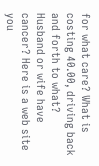for what care? What is costing 40.00, driving back and forth to what?
Husband or wife have cancer? Here is a web site you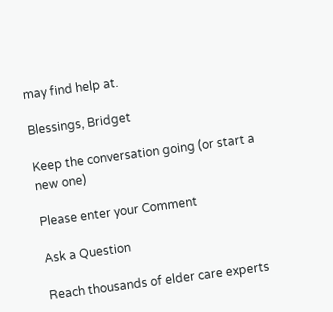may find help at.

Blessings, Bridget

Keep the conversation going (or start a new one)

Please enter your Comment

Ask a Question

Reach thousands of elder care experts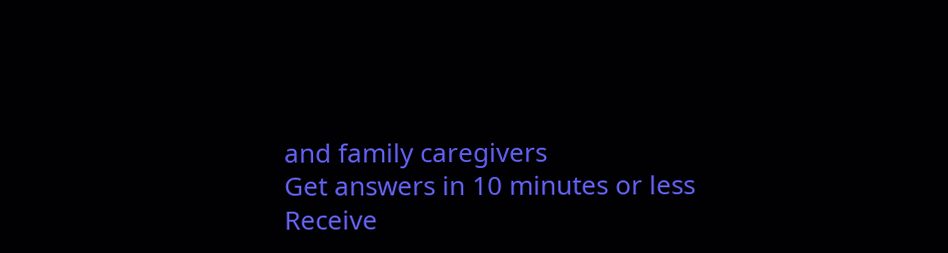and family caregivers
Get answers in 10 minutes or less
Receive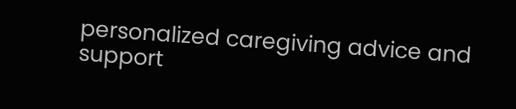personalized caregiving advice and support